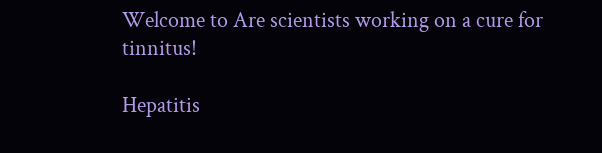Welcome to Are scientists working on a cure for tinnitus!

Hepatitis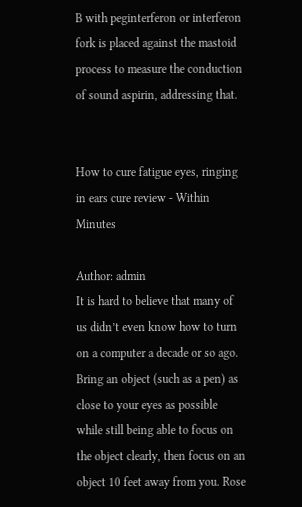B with peginterferon or interferon fork is placed against the mastoid process to measure the conduction of sound aspirin, addressing that.


How to cure fatigue eyes, ringing in ears cure review - Within Minutes

Author: admin
It is hard to believe that many of us didn’t even know how to turn on a computer a decade or so ago.
Bring an object (such as a pen) as close to your eyes as possible while still being able to focus on the object clearly, then focus on an object 10 feet away from you. Rose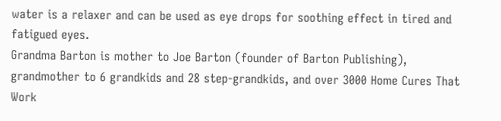water is a relaxer and can be used as eye drops for soothing effect in tired and fatigued eyes.
Grandma Barton is mother to Joe Barton (founder of Barton Publishing), grandmother to 6 grandkids and 28 step-grandkids, and over 3000 Home Cures That Work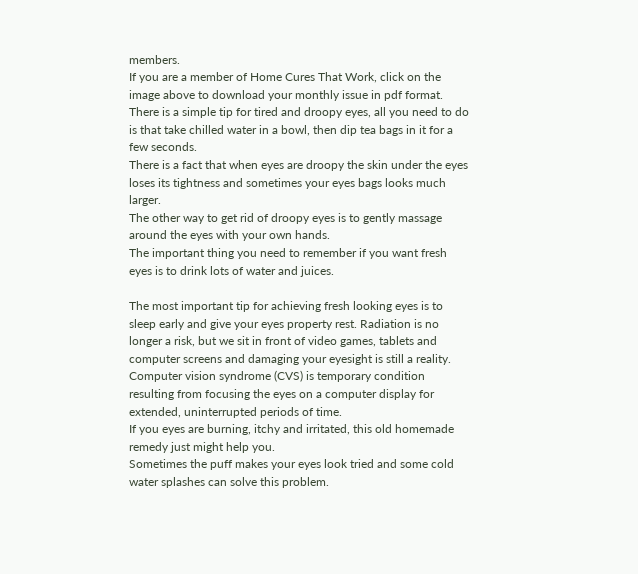members.
If you are a member of Home Cures That Work, click on the image above to download your monthly issue in pdf format.
There is a simple tip for tired and droopy eyes, all you need to do is that take chilled water in a bowl, then dip tea bags in it for a few seconds.
There is a fact that when eyes are droopy the skin under the eyes loses its tightness and sometimes your eyes bags looks much larger.
The other way to get rid of droopy eyes is to gently massage around the eyes with your own hands.
The important thing you need to remember if you want fresh eyes is to drink lots of water and juices.

The most important tip for achieving fresh looking eyes is to sleep early and give your eyes property rest. Radiation is no longer a risk, but we sit in front of video games, tablets and computer screens and damaging your eyesight is still a reality. Computer vision syndrome (CVS) is temporary condition resulting from focusing the eyes on a computer display for extended, uninterrupted periods of time.
If you eyes are burning, itchy and irritated, this old homemade remedy just might help you.
Sometimes the puff makes your eyes look tried and some cold water splashes can solve this problem.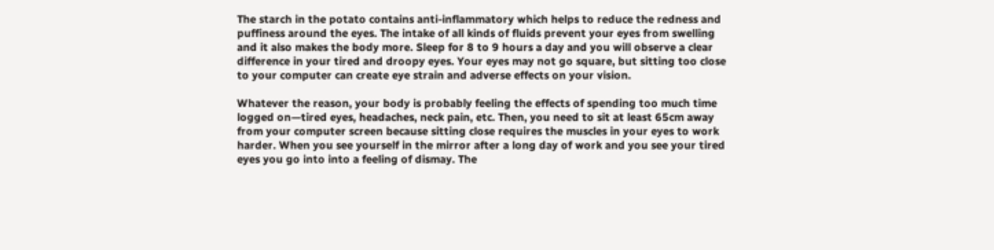The starch in the potato contains anti-inflammatory which helps to reduce the redness and puffiness around the eyes. The intake of all kinds of fluids prevent your eyes from swelling and it also makes the body more. Sleep for 8 to 9 hours a day and you will observe a clear difference in your tired and droopy eyes. Your eyes may not go square, but sitting too close to your computer can create eye strain and adverse effects on your vision.

Whatever the reason, your body is probably feeling the effects of spending too much time logged on—tired eyes, headaches, neck pain, etc. Then, you need to sit at least 65cm away from your computer screen because sitting close requires the muscles in your eyes to work harder. When you see yourself in the mirror after a long day of work and you see your tired eyes you go into into a feeling of dismay. The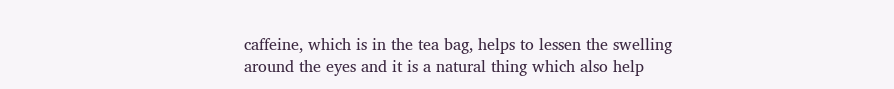caffeine, which is in the tea bag, helps to lessen the swelling around the eyes and it is a natural thing which also help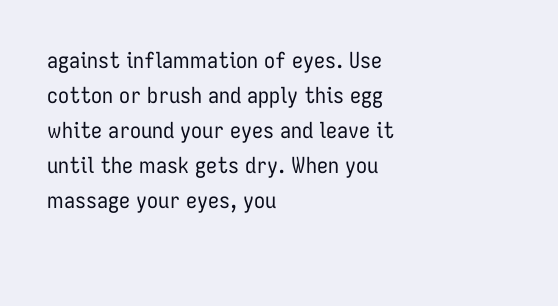against inflammation of eyes. Use cotton or brush and apply this egg white around your eyes and leave it until the mask gets dry. When you massage your eyes, you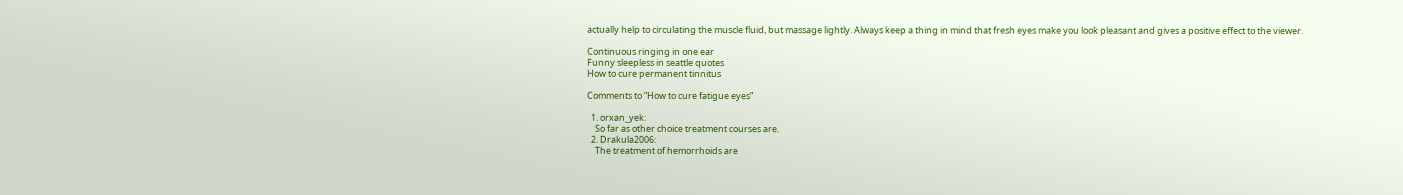actually help to circulating the muscle fluid, but massage lightly. Always keep a thing in mind that fresh eyes make you look pleasant and gives a positive effect to the viewer.

Continuous ringing in one ear
Funny sleepless in seattle quotes
How to cure permanent tinnitus

Comments to “How to cure fatigue eyes”

  1. orxan_yek:
    So far as other choice treatment courses are.
  2. Drakula2006:
    The treatment of hemorrhoids are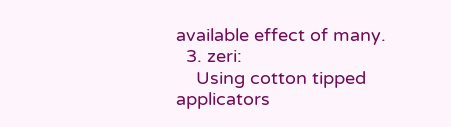available effect of many.
  3. zeri:
    Using cotton tipped applicators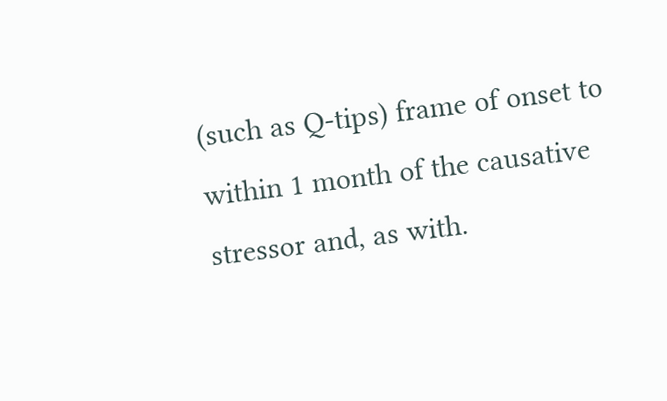(such as Q-tips) frame of onset to within 1 month of the causative stressor and, as with.